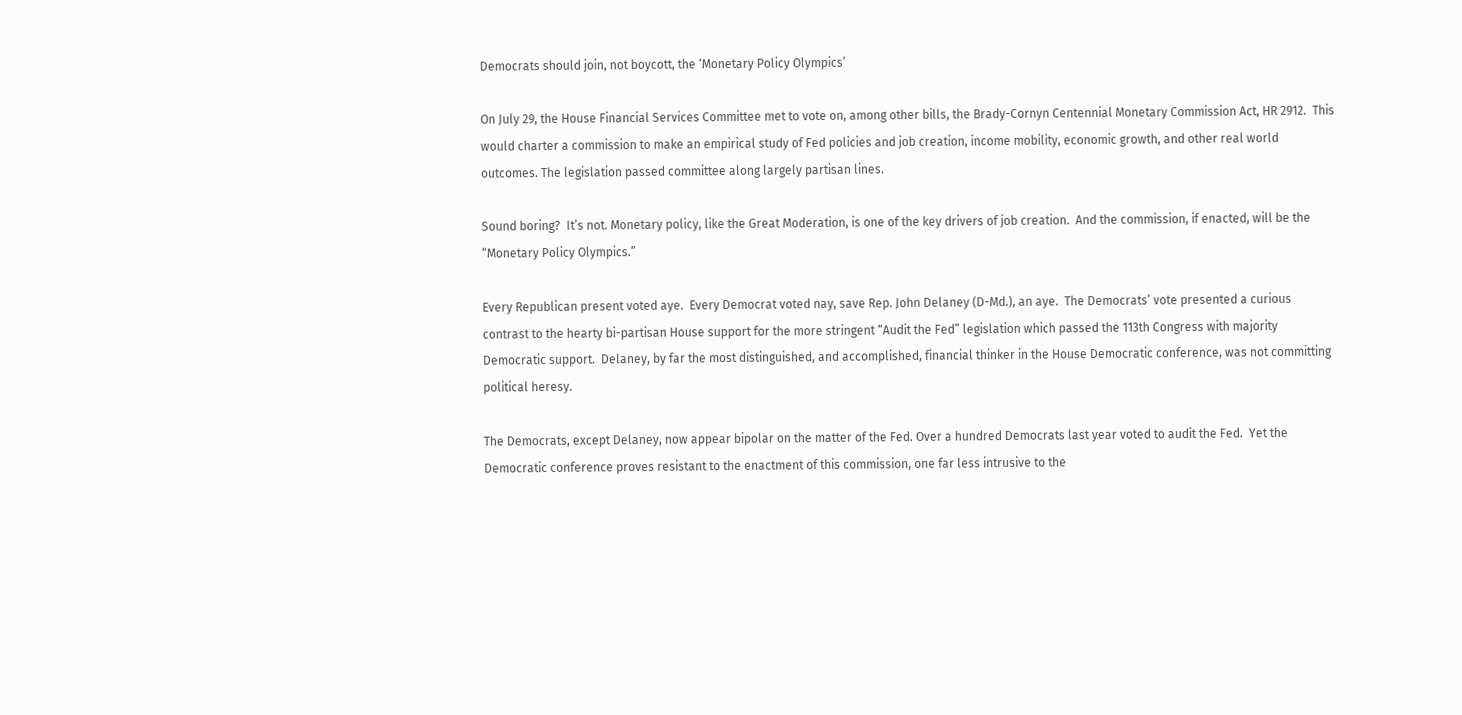Democrats should join, not boycott, the ‘Monetary Policy Olympics’

On July 29, the House Financial Services Committee met to vote on, among other bills, the Brady-Cornyn Centennial Monetary Commission Act, HR 2912.  This would charter a commission to make an empirical study of Fed policies and job creation, income mobility, economic growth, and other real world outcomes. The legislation passed committee along largely partisan lines.

Sound boring?  It’s not. Monetary policy, like the Great Moderation, is one of the key drivers of job creation.  And the commission, if enacted, will be the “Monetary Policy Olympics.”

Every Republican present voted aye.  Every Democrat voted nay, save Rep. John Delaney (D-Md.), an aye.  The Democrats’ vote presented a curious contrast to the hearty bi-partisan House support for the more stringent “Audit the Fed” legislation which passed the 113th Congress with majority Democratic support.  Delaney, by far the most distinguished, and accomplished, financial thinker in the House Democratic conference, was not committing political heresy.

The Democrats, except Delaney, now appear bipolar on the matter of the Fed. Over a hundred Democrats last year voted to audit the Fed.  Yet the Democratic conference proves resistant to the enactment of this commission, one far less intrusive to the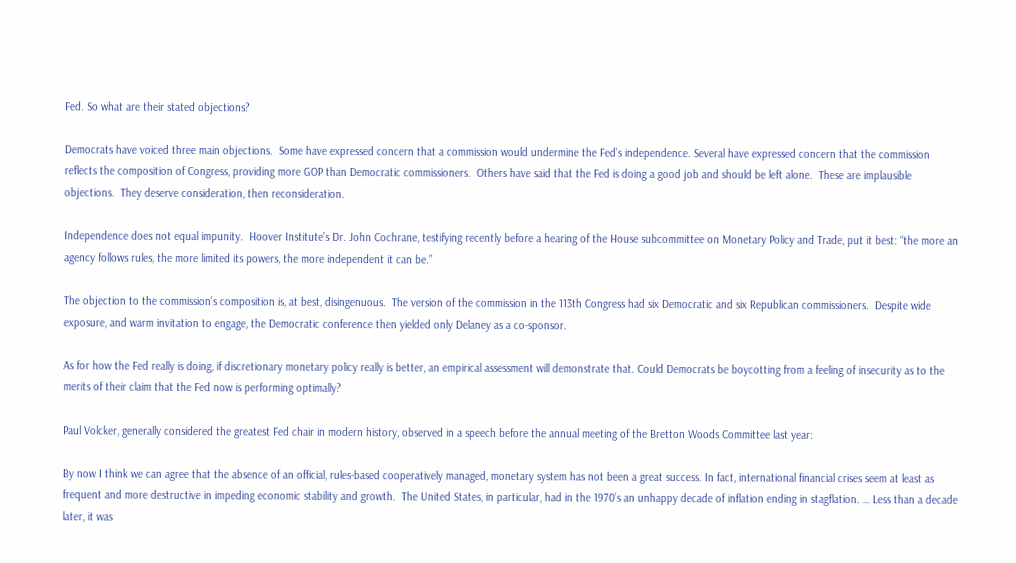Fed. So what are their stated objections?

Democrats have voiced three main objections.  Some have expressed concern that a commission would undermine the Fed’s independence. Several have expressed concern that the commission reflects the composition of Congress, providing more GOP than Democratic commissioners.  Others have said that the Fed is doing a good job and should be left alone.  These are implausible objections.  They deserve consideration, then reconsideration.

Independence does not equal impunity.  Hoover Institute’s Dr. John Cochrane, testifying recently before a hearing of the House subcommittee on Monetary Policy and Trade, put it best: “the more an agency follows rules, the more limited its powers, the more independent it can be.”

The objection to the commission’s composition is, at best, disingenuous.  The version of the commission in the 113th Congress had six Democratic and six Republican commissioners.  Despite wide exposure, and warm invitation to engage, the Democratic conference then yielded only Delaney as a co-sponsor.

As for how the Fed really is doing, if discretionary monetary policy really is better, an empirical assessment will demonstrate that. Could Democrats be boycotting from a feeling of insecurity as to the merits of their claim that the Fed now is performing optimally?

Paul Volcker, generally considered the greatest Fed chair in modern history, observed in a speech before the annual meeting of the Bretton Woods Committee last year:

By now I think we can agree that the absence of an official, rules-based cooperatively managed, monetary system has not been a great success. In fact, international financial crises seem at least as frequent and more destructive in impeding economic stability and growth.  The United States, in particular, had in the 1970’s an unhappy decade of inflation ending in stagflation. … Less than a decade later, it was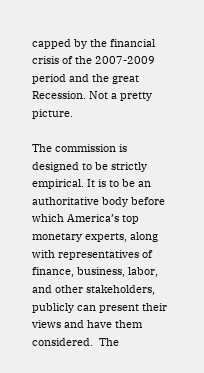capped by the financial crisis of the 2007-2009 period and the great Recession. Not a pretty picture.

The commission is designed to be strictly empirical. It is to be an authoritative body before which America’s top monetary experts, along with representatives of finance, business, labor, and other stakeholders, publicly can present their views and have them considered.  The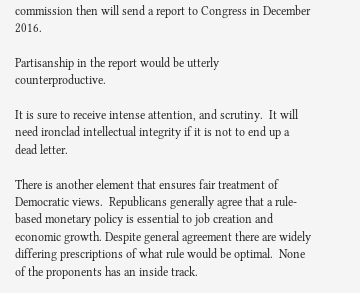commission then will send a report to Congress in December 2016.

Partisanship in the report would be utterly counterproductive.

It is sure to receive intense attention, and scrutiny.  It will need ironclad intellectual integrity if it is not to end up a dead letter.

There is another element that ensures fair treatment of Democratic views.  Republicans generally agree that a rule-based monetary policy is essential to job creation and economic growth. Despite general agreement there are widely differing prescriptions of what rule would be optimal.  None of the proponents has an inside track.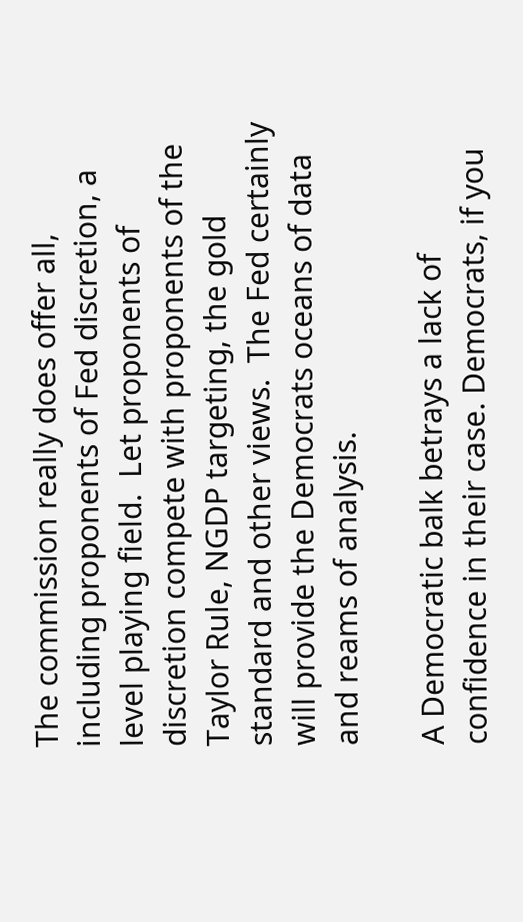The commission really does offer all, including proponents of Fed discretion, a level playing field.  Let proponents of discretion compete with proponents of the Taylor Rule, NGDP targeting, the gold standard and other views.  The Fed certainly will provide the Democrats oceans of data and reams of analysis.

A Democratic balk betrays a lack of confidence in their case. Democrats, if you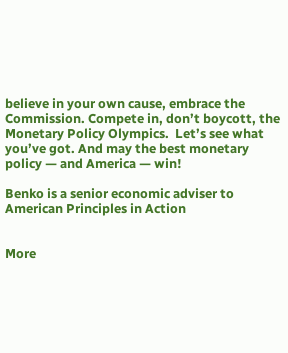believe in your own cause, embrace the Commission. Compete in, don’t boycott, the Monetary Policy Olympics.  Let’s see what you’ve got. And may the best monetary policy — and America — win!

Benko is a senior economic adviser to American Principles in Action


More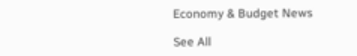Economy & Budget News

See All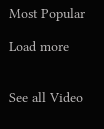Most Popular

Load more


See all Video